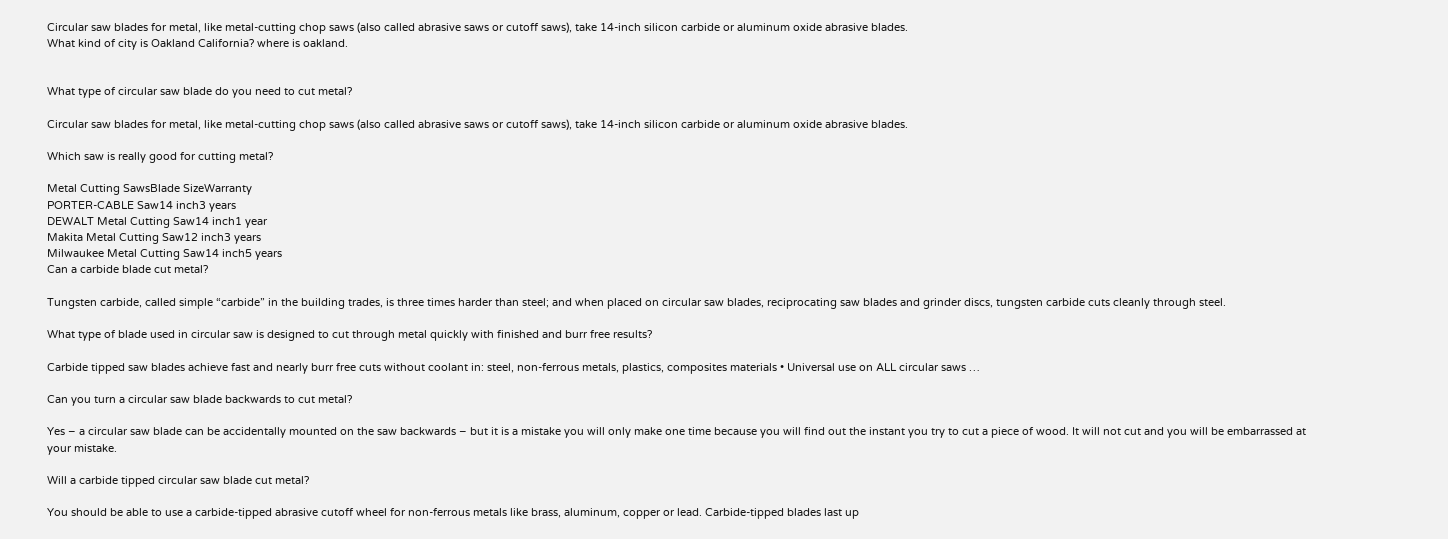Circular saw blades for metal, like metal-cutting chop saws (also called abrasive saws or cutoff saws), take 14-inch silicon carbide or aluminum oxide abrasive blades.
What kind of city is Oakland California? where is oakland.


What type of circular saw blade do you need to cut metal?

Circular saw blades for metal, like metal-cutting chop saws (also called abrasive saws or cutoff saws), take 14-inch silicon carbide or aluminum oxide abrasive blades.

Which saw is really good for cutting metal?

Metal Cutting SawsBlade SizeWarranty
PORTER-CABLE Saw14 inch3 years
DEWALT Metal Cutting Saw14 inch1 year
Makita Metal Cutting Saw12 inch3 years
Milwaukee Metal Cutting Saw14 inch5 years
Can a carbide blade cut metal?

Tungsten carbide, called simple “carbide” in the building trades, is three times harder than steel; and when placed on circular saw blades, reciprocating saw blades and grinder discs, tungsten carbide cuts cleanly through steel.

What type of blade used in circular saw is designed to cut through metal quickly with finished and burr free results?

Carbide tipped saw blades achieve fast and nearly burr free cuts without coolant in: steel, non-ferrous metals, plastics, composites materials • Universal use on ALL circular saws …

Can you turn a circular saw blade backwards to cut metal?

Yes – a circular saw blade can be accidentally mounted on the saw backwards – but it is a mistake you will only make one time because you will find out the instant you try to cut a piece of wood. It will not cut and you will be embarrassed at your mistake.

Will a carbide tipped circular saw blade cut metal?

You should be able to use a carbide-tipped abrasive cutoff wheel for non-ferrous metals like brass, aluminum, copper or lead. Carbide-tipped blades last up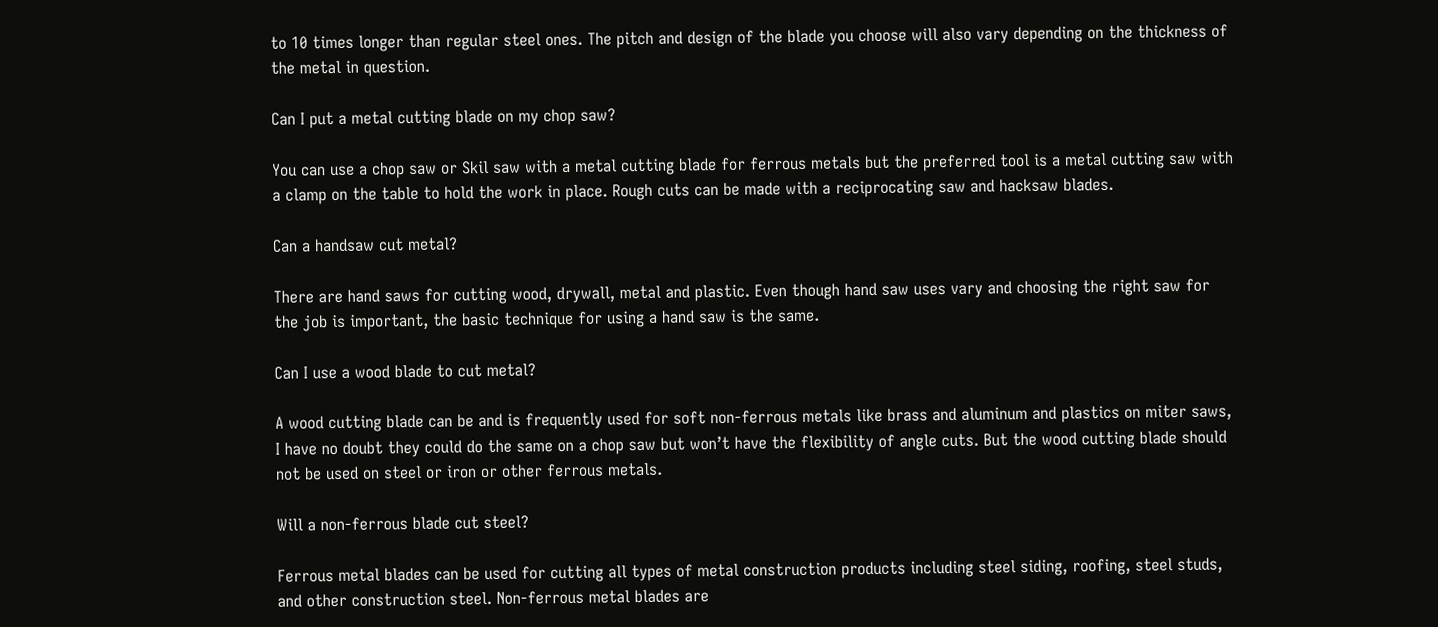to 10 times longer than regular steel ones. The pitch and design of the blade you choose will also vary depending on the thickness of the metal in question.

Can I put a metal cutting blade on my chop saw?

You can use a chop saw or Skil saw with a metal cutting blade for ferrous metals but the preferred tool is a metal cutting saw with a clamp on the table to hold the work in place. Rough cuts can be made with a reciprocating saw and hacksaw blades.

Can a handsaw cut metal?

There are hand saws for cutting wood, drywall, metal and plastic. Even though hand saw uses vary and choosing the right saw for the job is important, the basic technique for using a hand saw is the same.

Can I use a wood blade to cut metal?

A wood cutting blade can be and is frequently used for soft non-ferrous metals like brass and aluminum and plastics on miter saws, I have no doubt they could do the same on a chop saw but won’t have the flexibility of angle cuts. But the wood cutting blade should not be used on steel or iron or other ferrous metals.

Will a non-ferrous blade cut steel?

Ferrous metal blades can be used for cutting all types of metal construction products including steel siding, roofing, steel studs, and other construction steel. Non-ferrous metal blades are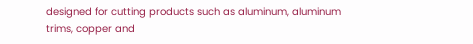designed for cutting products such as aluminum, aluminum trims, copper and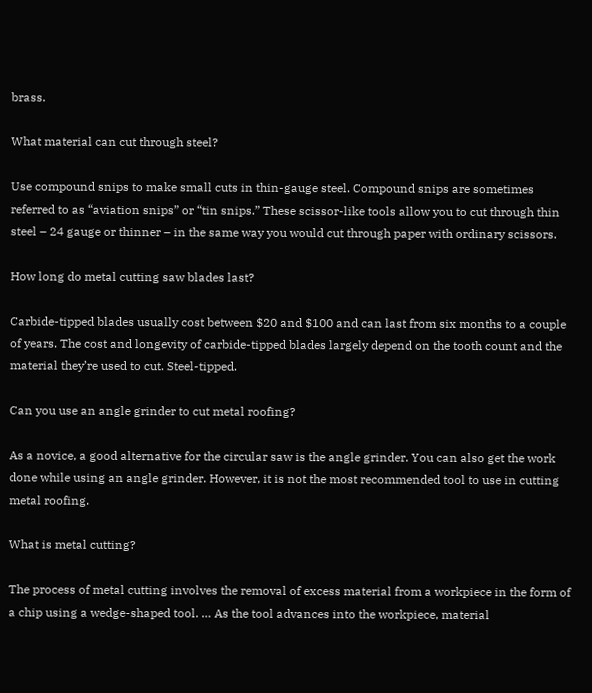brass.

What material can cut through steel?

Use compound snips to make small cuts in thin-gauge steel. Compound snips are sometimes referred to as “aviation snips” or “tin snips.” These scissor-like tools allow you to cut through thin steel – 24 gauge or thinner – in the same way you would cut through paper with ordinary scissors.

How long do metal cutting saw blades last?

Carbide-tipped blades usually cost between $20 and $100 and can last from six months to a couple of years. The cost and longevity of carbide-tipped blades largely depend on the tooth count and the material they’re used to cut. Steel-tipped.

Can you use an angle grinder to cut metal roofing?

As a novice, a good alternative for the circular saw is the angle grinder. You can also get the work done while using an angle grinder. However, it is not the most recommended tool to use in cutting metal roofing.

What is metal cutting?

The process of metal cutting involves the removal of excess material from a workpiece in the form of a chip using a wedge-shaped tool. … As the tool advances into the workpiece, material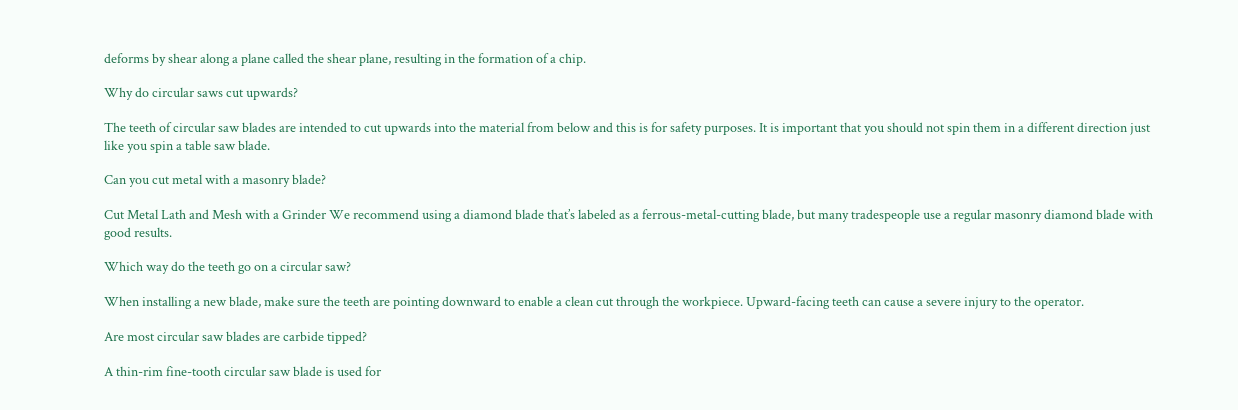deforms by shear along a plane called the shear plane, resulting in the formation of a chip.

Why do circular saws cut upwards?

The teeth of circular saw blades are intended to cut upwards into the material from below and this is for safety purposes. It is important that you should not spin them in a different direction just like you spin a table saw blade.

Can you cut metal with a masonry blade?

Cut Metal Lath and Mesh with a Grinder We recommend using a diamond blade that’s labeled as a ferrous-metal-cutting blade, but many tradespeople use a regular masonry diamond blade with good results.

Which way do the teeth go on a circular saw?

When installing a new blade, make sure the teeth are pointing downward to enable a clean cut through the workpiece. Upward-facing teeth can cause a severe injury to the operator.

Are most circular saw blades are carbide tipped?

A thin-rim fine-tooth circular saw blade is used for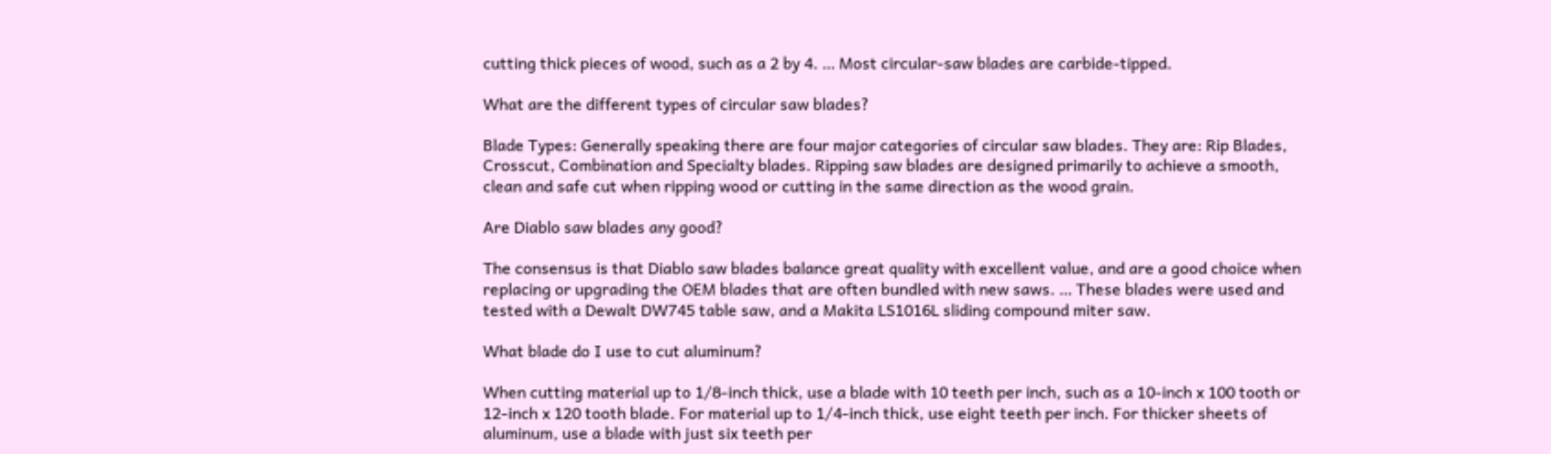cutting thick pieces of wood, such as a 2 by 4. … Most circular-saw blades are carbide-tipped.

What are the different types of circular saw blades?

Blade Types: Generally speaking there are four major categories of circular saw blades. They are: Rip Blades, Crosscut, Combination and Specialty blades. Ripping saw blades are designed primarily to achieve a smooth, clean and safe cut when ripping wood or cutting in the same direction as the wood grain.

Are Diablo saw blades any good?

The consensus is that Diablo saw blades balance great quality with excellent value, and are a good choice when replacing or upgrading the OEM blades that are often bundled with new saws. … These blades were used and tested with a Dewalt DW745 table saw, and a Makita LS1016L sliding compound miter saw.

What blade do I use to cut aluminum?

When cutting material up to 1/8-inch thick, use a blade with 10 teeth per inch, such as a 10-inch x 100 tooth or 12-inch x 120 tooth blade. For material up to 1/4-inch thick, use eight teeth per inch. For thicker sheets of aluminum, use a blade with just six teeth per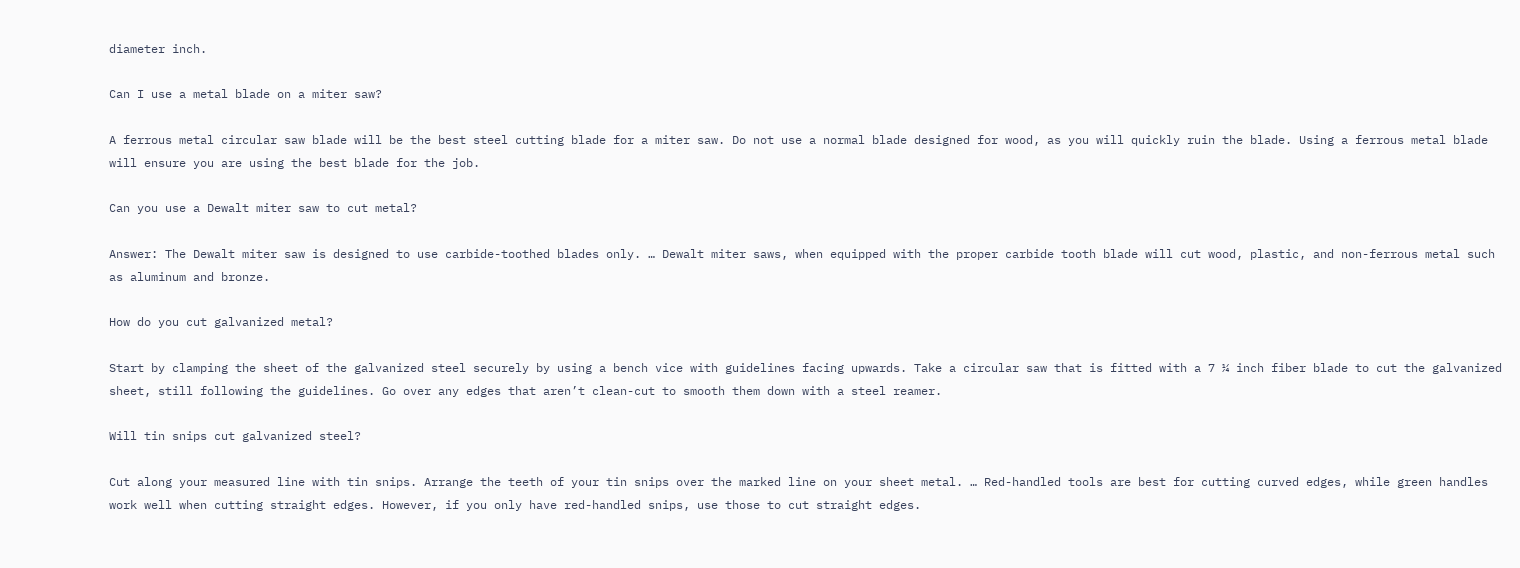diameter inch.

Can I use a metal blade on a miter saw?

A ferrous metal circular saw blade will be the best steel cutting blade for a miter saw. Do not use a normal blade designed for wood, as you will quickly ruin the blade. Using a ferrous metal blade will ensure you are using the best blade for the job.

Can you use a Dewalt miter saw to cut metal?

Answer: The Dewalt miter saw is designed to use carbide-toothed blades only. … Dewalt miter saws, when equipped with the proper carbide tooth blade will cut wood, plastic, and non-ferrous metal such as aluminum and bronze.

How do you cut galvanized metal?

Start by clamping the sheet of the galvanized steel securely by using a bench vice with guidelines facing upwards. Take a circular saw that is fitted with a 7 ¼ inch fiber blade to cut the galvanized sheet, still following the guidelines. Go over any edges that aren’t clean-cut to smooth them down with a steel reamer.

Will tin snips cut galvanized steel?

Cut along your measured line with tin snips. Arrange the teeth of your tin snips over the marked line on your sheet metal. … Red-handled tools are best for cutting curved edges, while green handles work well when cutting straight edges. However, if you only have red-handled snips, use those to cut straight edges.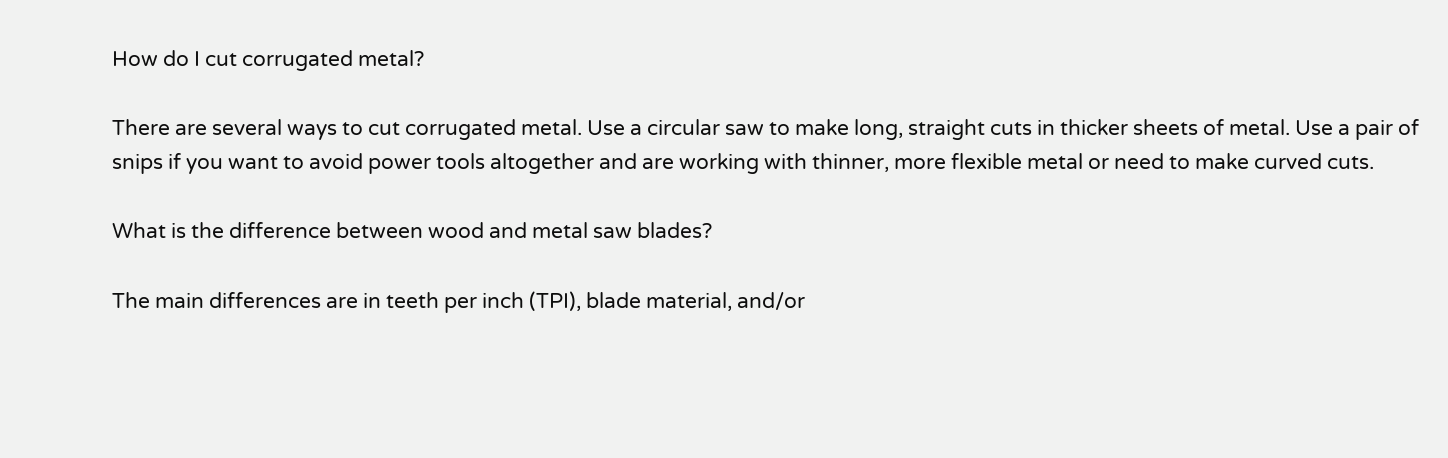How do I cut corrugated metal?

There are several ways to cut corrugated metal. Use a circular saw to make long, straight cuts in thicker sheets of metal. Use a pair of snips if you want to avoid power tools altogether and are working with thinner, more flexible metal or need to make curved cuts.

What is the difference between wood and metal saw blades?

The main differences are in teeth per inch (TPI), blade material, and/or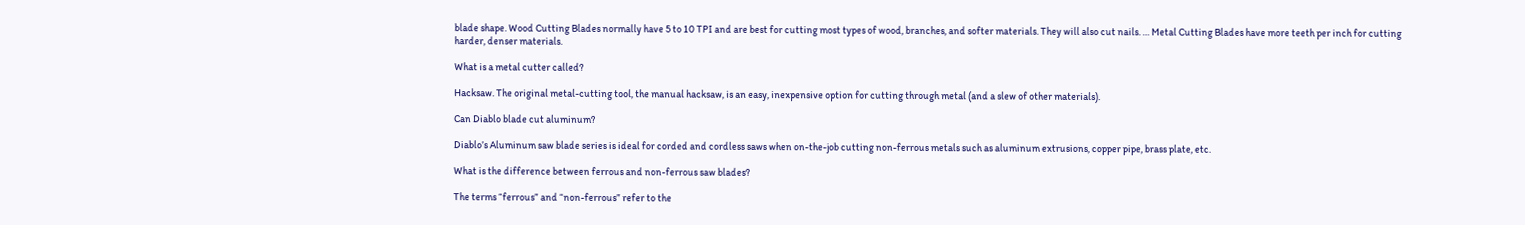blade shape. Wood Cutting Blades normally have 5 to 10 TPI and are best for cutting most types of wood, branches, and softer materials. They will also cut nails. … Metal Cutting Blades have more teeth per inch for cutting harder, denser materials.

What is a metal cutter called?

Hacksaw. The original metal-cutting tool, the manual hacksaw, is an easy, inexpensive option for cutting through metal (and a slew of other materials).

Can Diablo blade cut aluminum?

Diablo’s Aluminum saw blade series is ideal for corded and cordless saws when on-the-job cutting non-ferrous metals such as aluminum extrusions, copper pipe, brass plate, etc.

What is the difference between ferrous and non-ferrous saw blades?

The terms “ferrous” and “non-ferrous” refer to the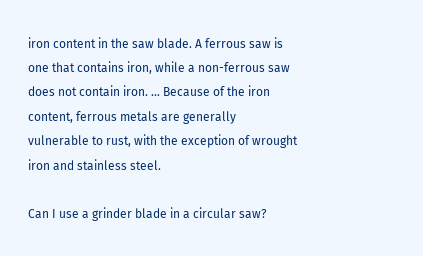iron content in the saw blade. A ferrous saw is one that contains iron, while a non-ferrous saw does not contain iron. … Because of the iron content, ferrous metals are generally vulnerable to rust, with the exception of wrought iron and stainless steel.

Can I use a grinder blade in a circular saw?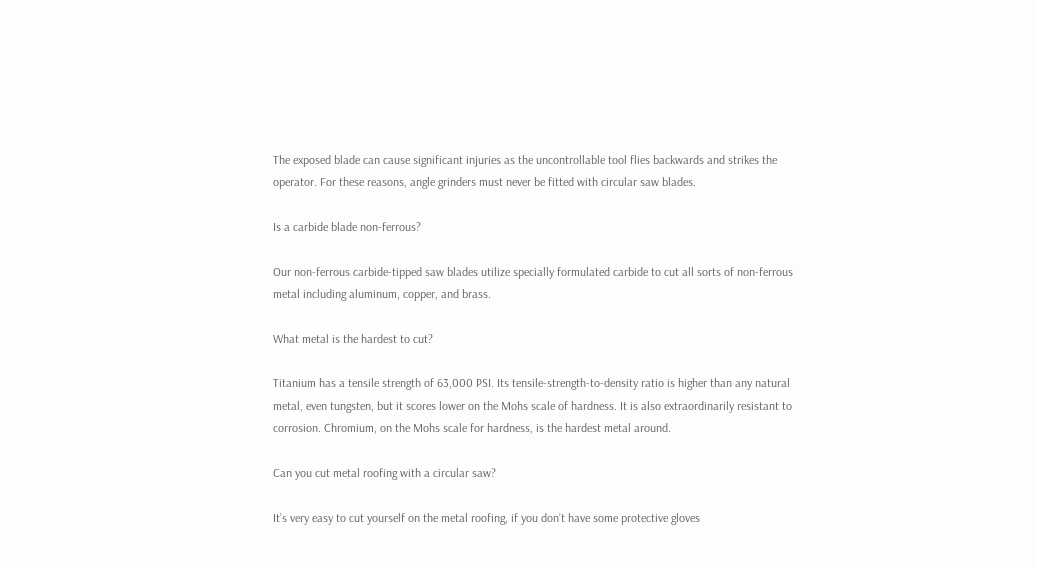The exposed blade can cause significant injuries as the uncontrollable tool flies backwards and strikes the operator. For these reasons, angle grinders must never be fitted with circular saw blades.

Is a carbide blade non-ferrous?

Our non-ferrous carbide-tipped saw blades utilize specially formulated carbide to cut all sorts of non-ferrous metal including aluminum, copper, and brass.

What metal is the hardest to cut?

Titanium has a tensile strength of 63,000 PSI. Its tensile-strength-to-density ratio is higher than any natural metal, even tungsten, but it scores lower on the Mohs scale of hardness. It is also extraordinarily resistant to corrosion. Chromium, on the Mohs scale for hardness, is the hardest metal around.

Can you cut metal roofing with a circular saw?

It’s very easy to cut yourself on the metal roofing, if you don’t have some protective gloves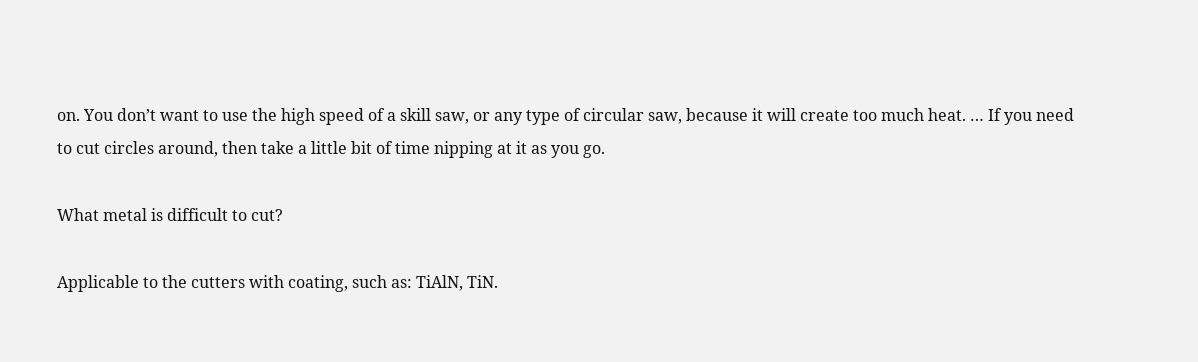on. You don’t want to use the high speed of a skill saw, or any type of circular saw, because it will create too much heat. … If you need to cut circles around, then take a little bit of time nipping at it as you go.

What metal is difficult to cut?

Applicable to the cutters with coating, such as: TiAlN, TiN.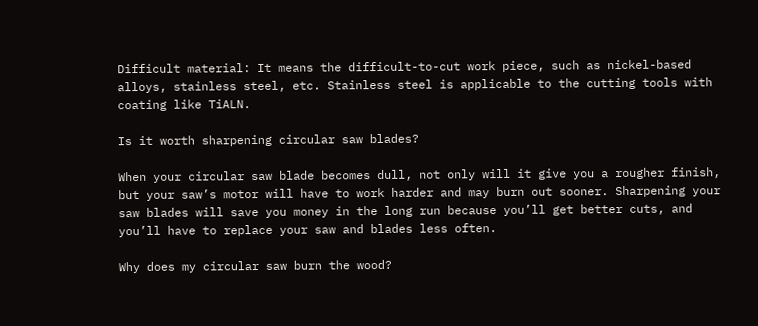Difficult material: It means the difficult-to-cut work piece, such as nickel-based alloys, stainless steel, etc. Stainless steel is applicable to the cutting tools with coating like TiALN.

Is it worth sharpening circular saw blades?

When your circular saw blade becomes dull, not only will it give you a rougher finish, but your saw’s motor will have to work harder and may burn out sooner. Sharpening your saw blades will save you money in the long run because you’ll get better cuts, and you’ll have to replace your saw and blades less often.

Why does my circular saw burn the wood?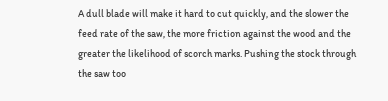A dull blade will make it hard to cut quickly, and the slower the feed rate of the saw, the more friction against the wood and the greater the likelihood of scorch marks. Pushing the stock through the saw too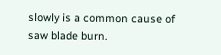slowly is a common cause of saw blade burn.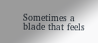Sometimes a blade that feels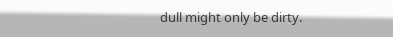dull might only be dirty.